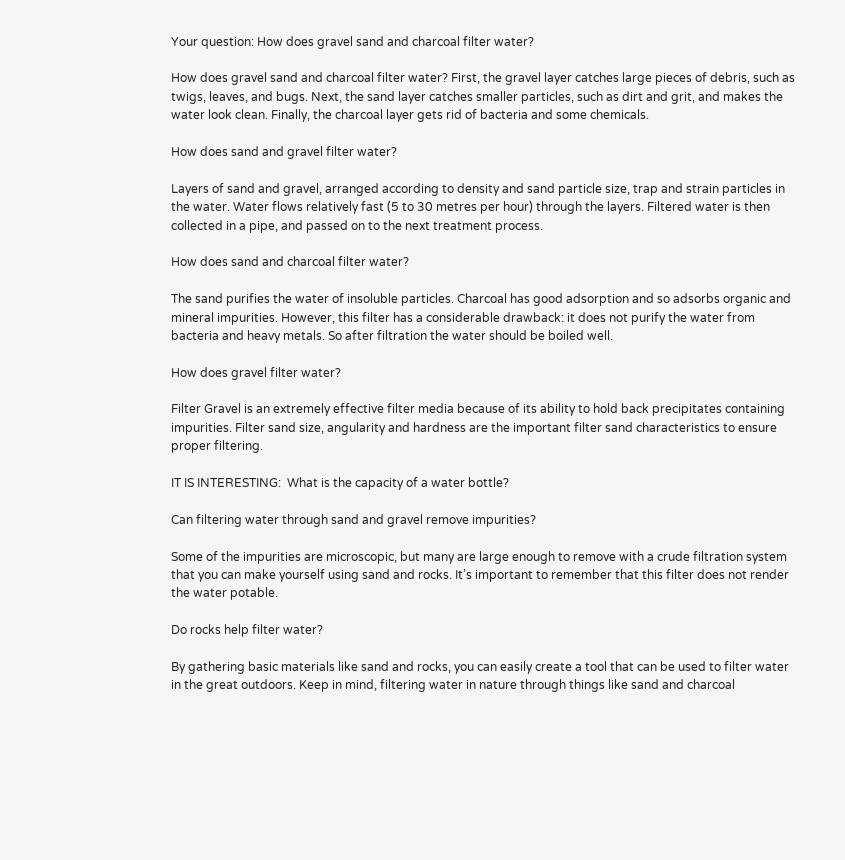Your question: How does gravel sand and charcoal filter water?

How does gravel sand and charcoal filter water? First, the gravel layer catches large pieces of debris, such as twigs, leaves, and bugs. Next, the sand layer catches smaller particles, such as dirt and grit, and makes the water look clean. Finally, the charcoal layer gets rid of bacteria and some chemicals.

How does sand and gravel filter water?

Layers of sand and gravel, arranged according to density and sand particle size, trap and strain particles in the water. Water flows relatively fast (5 to 30 metres per hour) through the layers. Filtered water is then collected in a pipe, and passed on to the next treatment process.

How does sand and charcoal filter water?

The sand purifies the water of insoluble particles. Charcoal has good adsorption and so adsorbs organic and mineral impurities. However, this filter has a considerable drawback: it does not purify the water from bacteria and heavy metals. So after filtration the water should be boiled well.

How does gravel filter water?

Filter Gravel is an extremely effective filter media because of its ability to hold back precipitates containing impurities. Filter sand size, angularity and hardness are the important filter sand characteristics to ensure proper filtering.

IT IS INTERESTING:  What is the capacity of a water bottle?

Can filtering water through sand and gravel remove impurities?

Some of the impurities are microscopic, but many are large enough to remove with a crude filtration system that you can make yourself using sand and rocks. It’s important to remember that this filter does not render the water potable.

Do rocks help filter water?

By gathering basic materials like sand and rocks, you can easily create a tool that can be used to filter water in the great outdoors. Keep in mind, filtering water in nature through things like sand and charcoal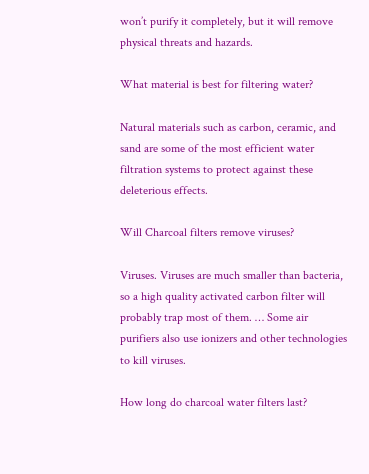won’t purify it completely, but it will remove physical threats and hazards.

What material is best for filtering water?

Natural materials such as carbon, ceramic, and sand are some of the most efficient water filtration systems to protect against these deleterious effects.

Will Charcoal filters remove viruses?

Viruses. Viruses are much smaller than bacteria, so a high quality activated carbon filter will probably trap most of them. … Some air purifiers also use ionizers and other technologies to kill viruses.

How long do charcoal water filters last?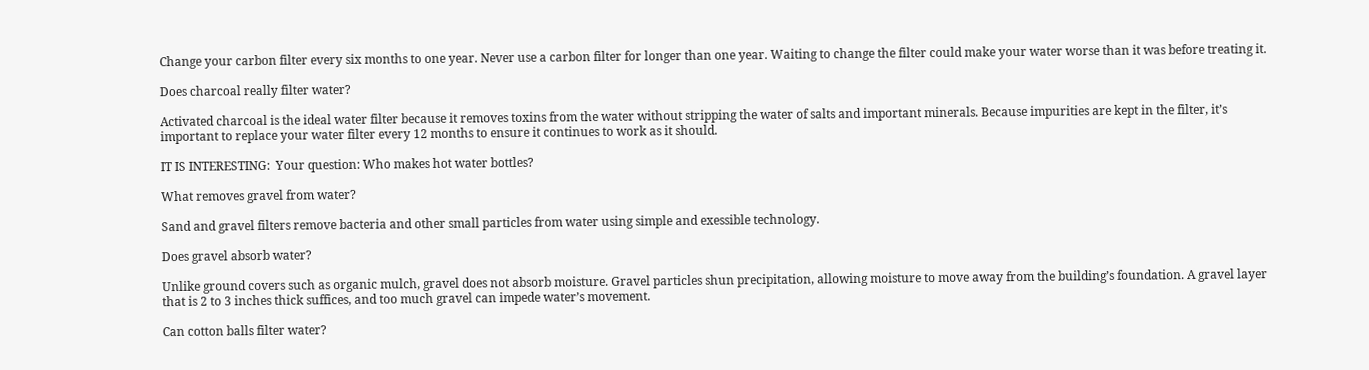Change your carbon filter every six months to one year. Never use a carbon filter for longer than one year. Waiting to change the filter could make your water worse than it was before treating it.

Does charcoal really filter water?

Activated charcoal is the ideal water filter because it removes toxins from the water without stripping the water of salts and important minerals. Because impurities are kept in the filter, it’s important to replace your water filter every 12 months to ensure it continues to work as it should.

IT IS INTERESTING:  Your question: Who makes hot water bottles?

What removes gravel from water?

Sand and gravel filters remove bacteria and other small particles from water using simple and exessible technology.

Does gravel absorb water?

Unlike ground covers such as organic mulch, gravel does not absorb moisture. Gravel particles shun precipitation, allowing moisture to move away from the building’s foundation. A gravel layer that is 2 to 3 inches thick suffices, and too much gravel can impede water’s movement.

Can cotton balls filter water?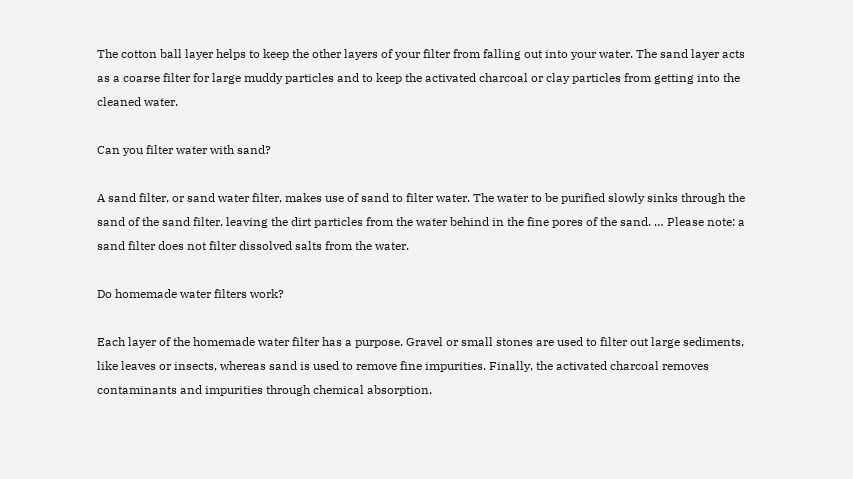The cotton ball layer helps to keep the other layers of your filter from falling out into your water. The sand layer acts as a coarse filter for large muddy particles and to keep the activated charcoal or clay particles from getting into the cleaned water.

Can you filter water with sand?

A sand filter, or sand water filter, makes use of sand to filter water. The water to be purified slowly sinks through the sand of the sand filter, leaving the dirt particles from the water behind in the fine pores of the sand. … Please note: a sand filter does not filter dissolved salts from the water.

Do homemade water filters work?

Each layer of the homemade water filter has a purpose. Gravel or small stones are used to filter out large sediments, like leaves or insects, whereas sand is used to remove fine impurities. Finally, the activated charcoal removes contaminants and impurities through chemical absorption.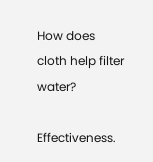How does cloth help filter water?

Effectiveness.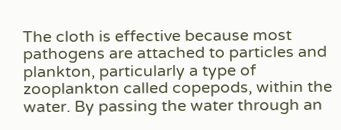The cloth is effective because most pathogens are attached to particles and plankton, particularly a type of zooplankton called copepods, within the water. By passing the water through an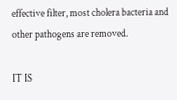effective filter, most cholera bacteria and other pathogens are removed.

IT IS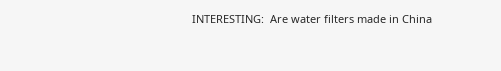INTERESTING:  Are water filters made in China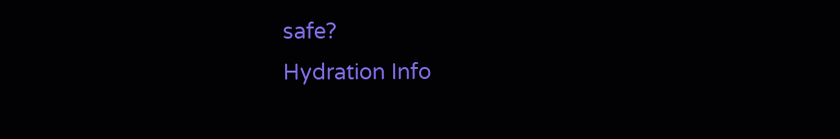safe?
Hydration Info